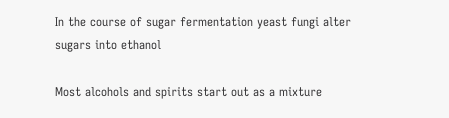In the course of sugar fermentation yeast fungi alter sugars into ethanol

Most alcohols and spirits start out as a mixture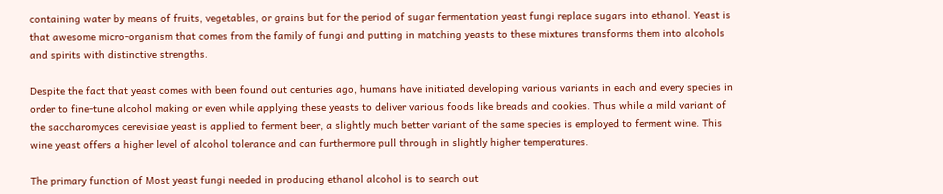containing water by means of fruits, vegetables, or grains but for the period of sugar fermentation yeast fungi replace sugars into ethanol. Yeast is that awesome micro-organism that comes from the family of fungi and putting in matching yeasts to these mixtures transforms them into alcohols and spirits with distinctive strengths.

Despite the fact that yeast comes with been found out centuries ago, humans have initiated developing various variants in each and every species in order to fine-tune alcohol making or even while applying these yeasts to deliver various foods like breads and cookies. Thus while a mild variant of the saccharomyces cerevisiae yeast is applied to ferment beer, a slightly much better variant of the same species is employed to ferment wine. This wine yeast offers a higher level of alcohol tolerance and can furthermore pull through in slightly higher temperatures.

The primary function of Most yeast fungi needed in producing ethanol alcohol is to search out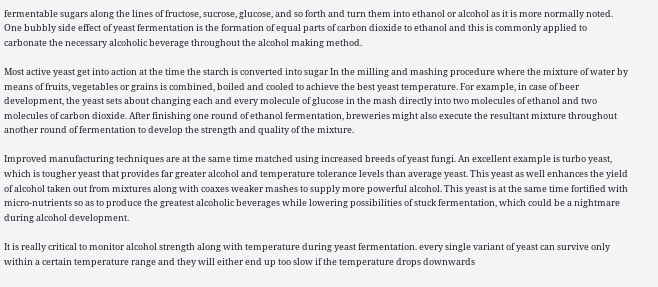fermentable sugars along the lines of fructose, sucrose, glucose, and so forth and turn them into ethanol or alcohol as it is more normally noted. One bubbly side effect of yeast fermentation is the formation of equal parts of carbon dioxide to ethanol and this is commonly applied to carbonate the necessary alcoholic beverage throughout the alcohol making method.

Most active yeast get into action at the time the starch is converted into sugar In the milling and mashing procedure where the mixture of water by means of fruits, vegetables or grains is combined, boiled and cooled to achieve the best yeast temperature. For example, in case of beer development, the yeast sets about changing each and every molecule of glucose in the mash directly into two molecules of ethanol and two molecules of carbon dioxide. After finishing one round of ethanol fermentation, breweries might also execute the resultant mixture throughout another round of fermentation to develop the strength and quality of the mixture.

Improved manufacturing techniques are at the same time matched using increased breeds of yeast fungi. An excellent example is turbo yeast, which is tougher yeast that provides far greater alcohol and temperature tolerance levels than average yeast. This yeast as well enhances the yield of alcohol taken out from mixtures along with coaxes weaker mashes to supply more powerful alcohol. This yeast is at the same time fortified with micro-nutrients so as to produce the greatest alcoholic beverages while lowering possibilities of stuck fermentation, which could be a nightmare during alcohol development.

It is really critical to monitor alcohol strength along with temperature during yeast fermentation. every single variant of yeast can survive only within a certain temperature range and they will either end up too slow if the temperature drops downwards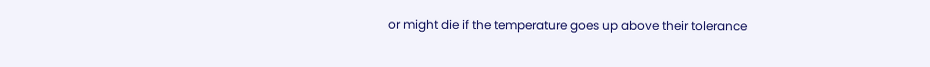or might die if the temperature goes up above their tolerance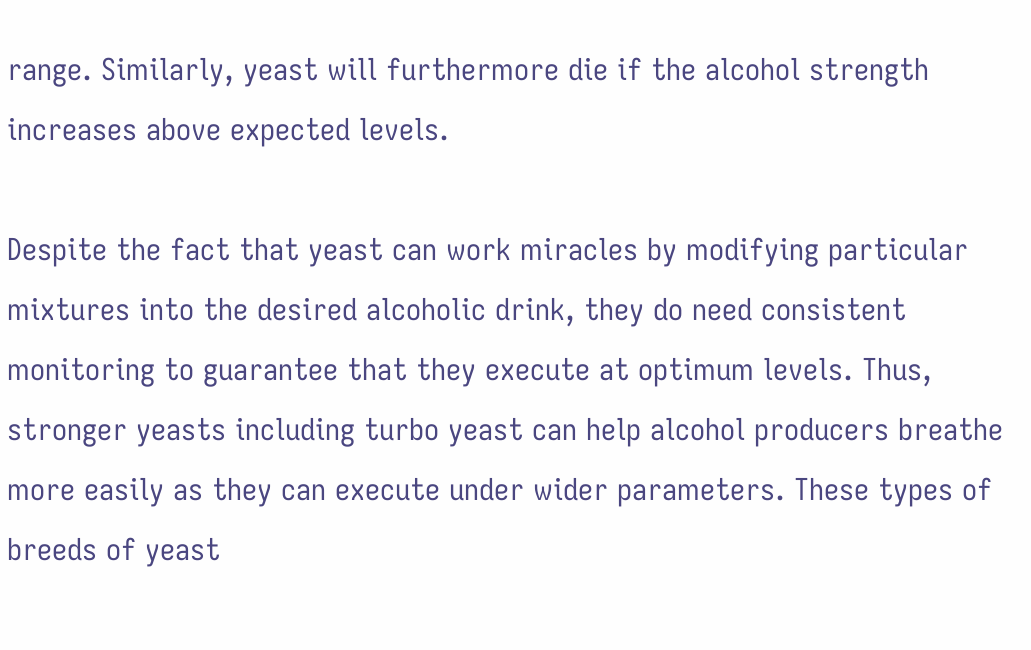range. Similarly, yeast will furthermore die if the alcohol strength increases above expected levels.

Despite the fact that yeast can work miracles by modifying particular mixtures into the desired alcoholic drink, they do need consistent monitoring to guarantee that they execute at optimum levels. Thus, stronger yeasts including turbo yeast can help alcohol producers breathe more easily as they can execute under wider parameters. These types of breeds of yeast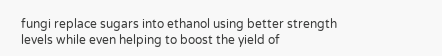fungi replace sugars into ethanol using better strength levels while even helping to boost the yield of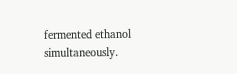fermented ethanol simultaneously.